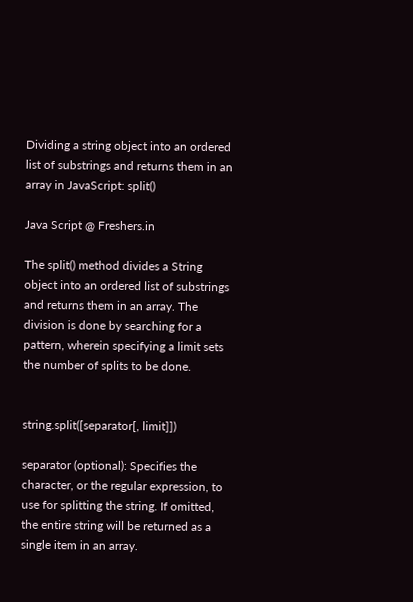Dividing a string object into an ordered list of substrings and returns them in an array in JavaScript: split()

Java Script @ Freshers.in

The split() method divides a String object into an ordered list of substrings and returns them in an array. The division is done by searching for a pattern, wherein specifying a limit sets the number of splits to be done.


string.split([separator[, limit]])

separator (optional): Specifies the character, or the regular expression, to use for splitting the string. If omitted, the entire string will be returned as a single item in an array.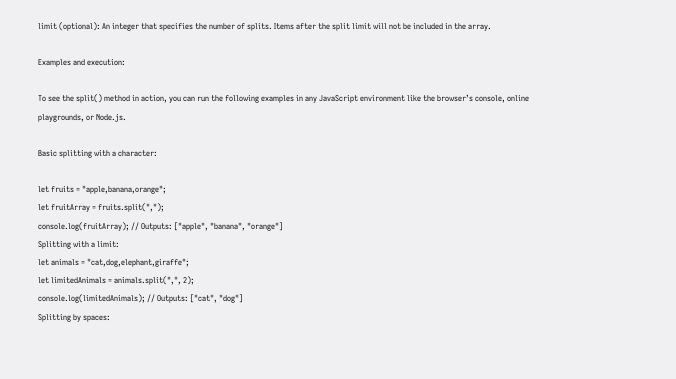limit (optional): An integer that specifies the number of splits. Items after the split limit will not be included in the array.

Examples and execution:

To see the split() method in action, you can run the following examples in any JavaScript environment like the browser’s console, online playgrounds, or Node.js.

Basic splitting with a character:

let fruits = "apple,banana,orange";
let fruitArray = fruits.split(",");
console.log(fruitArray); // Outputs: ["apple", "banana", "orange"]
Splitting with a limit:
let animals = "cat,dog,elephant,giraffe";
let limitedAnimals = animals.split(",", 2);
console.log(limitedAnimals); // Outputs: ["cat", "dog"]
Splitting by spaces: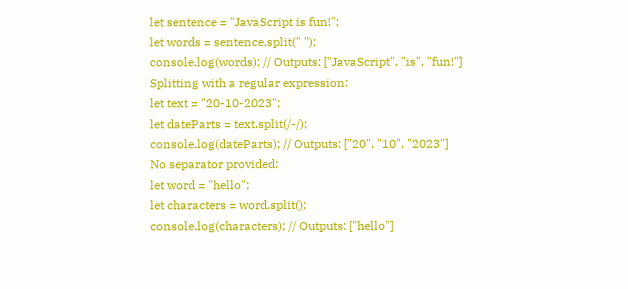let sentence = "JavaScript is fun!";
let words = sentence.split(" ");
console.log(words); // Outputs: ["JavaScript", "is", "fun!"]
Splitting with a regular expression:
let text = "20-10-2023";
let dateParts = text.split(/-/);
console.log(dateParts); // Outputs: ["20", "10", "2023"]
No separator provided:
let word = "hello";
let characters = word.split();
console.log(characters); // Outputs: ["hello"]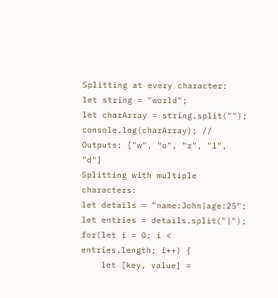Splitting at every character:
let string = "world";
let charArray = string.split("");
console.log(charArray); // Outputs: ["w", "o", "r", "l", "d"]
Splitting with multiple characters:
let details = "name:John|age:25";
let entries = details.split("|");
for(let i = 0; i < entries.length; i++) {
    let [key, value] =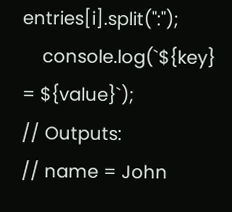entries[i].split(":");
    console.log(`${key} = ${value}`);
// Outputs:
// name = John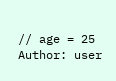// age = 25
Author: user